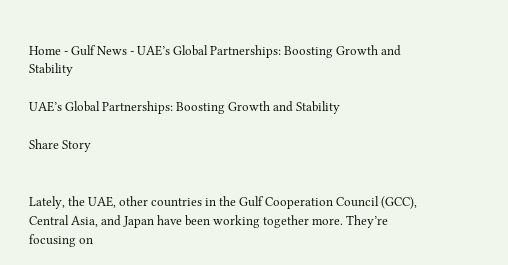Home - Gulf News - UAE’s Global Partnerships: Boosting Growth and Stability

UAE’s Global Partnerships: Boosting Growth and Stability

Share Story


Lately, the UAE, other countries in the Gulf Cooperation Council (GCC), Central Asia, and Japan have been working together more. They’re focusing on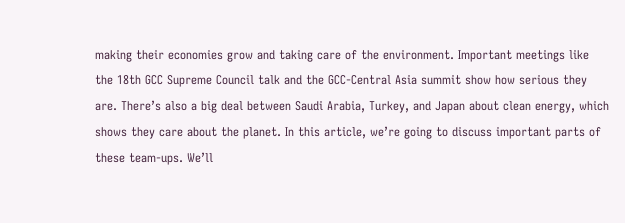making their economies grow and taking care of the environment. Important meetings like the 18th GCC Supreme Council talk and the GCC-Central Asia summit show how serious they are. There’s also a big deal between Saudi Arabia, Turkey, and Japan about clean energy, which shows they care about the planet. In this article, we’re going to discuss important parts of these team-ups. We’ll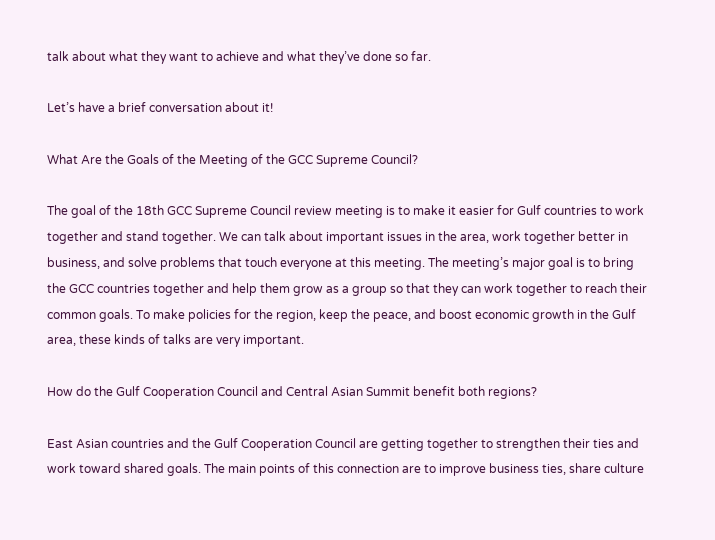talk about what they want to achieve and what they’ve done so far.

Let’s have a brief conversation about it!

What Are the Goals of the Meeting of the GCC Supreme Council?

The goal of the 18th GCC Supreme Council review meeting is to make it easier for Gulf countries to work together and stand together. We can talk about important issues in the area, work together better in business, and solve problems that touch everyone at this meeting. The meeting’s major goal is to bring the GCC countries together and help them grow as a group so that they can work together to reach their common goals. To make policies for the region, keep the peace, and boost economic growth in the Gulf area, these kinds of talks are very important.

How do the Gulf Cooperation Council and Central Asian Summit benefit both regions?

East Asian countries and the Gulf Cooperation Council are getting together to strengthen their ties and work toward shared goals. The main points of this connection are to improve business ties, share culture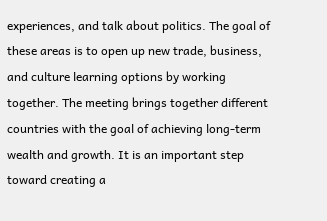experiences, and talk about politics. The goal of these areas is to open up new trade, business, and culture learning options by working together. The meeting brings together different countries with the goal of achieving long-term wealth and growth. It is an important step toward creating a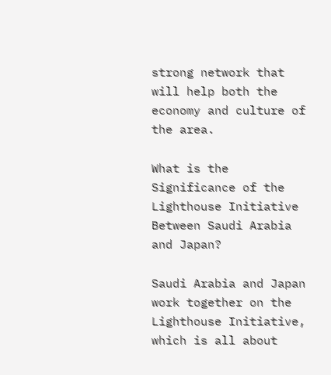strong network that will help both the economy and culture of the area.

What is the Significance of the Lighthouse Initiative Between Saudi Arabia and Japan?

Saudi Arabia and Japan work together on the Lighthouse Initiative, which is all about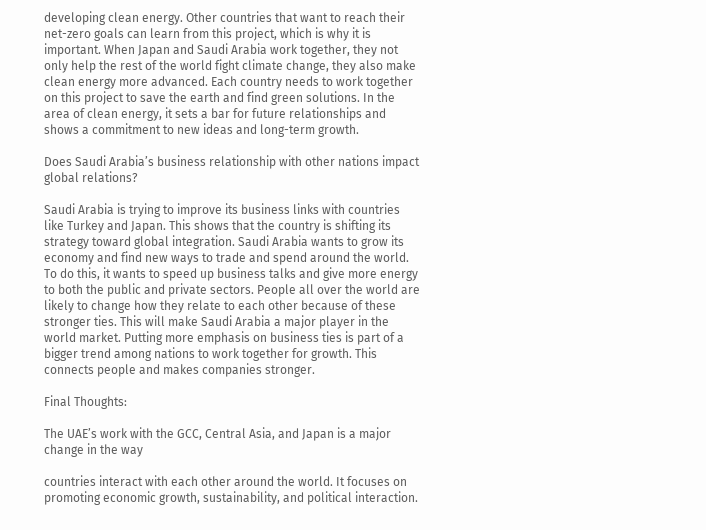developing clean energy. Other countries that want to reach their net-zero goals can learn from this project, which is why it is important. When Japan and Saudi Arabia work together, they not only help the rest of the world fight climate change, they also make clean energy more advanced. Each country needs to work together on this project to save the earth and find green solutions. In the area of clean energy, it sets a bar for future relationships and shows a commitment to new ideas and long-term growth.

Does Saudi Arabia’s business relationship with other nations impact global relations?

Saudi Arabia is trying to improve its business links with countries like Turkey and Japan. This shows that the country is shifting its strategy toward global integration. Saudi Arabia wants to grow its economy and find new ways to trade and spend around the world. To do this, it wants to speed up business talks and give more energy to both the public and private sectors. People all over the world are likely to change how they relate to each other because of these stronger ties. This will make Saudi Arabia a major player in the world market. Putting more emphasis on business ties is part of a bigger trend among nations to work together for growth. This connects people and makes companies stronger.

Final Thoughts:

The UAE’s work with the GCC, Central Asia, and Japan is a major change in the way

countries interact with each other around the world. It focuses on promoting economic growth, sustainability, and political interaction.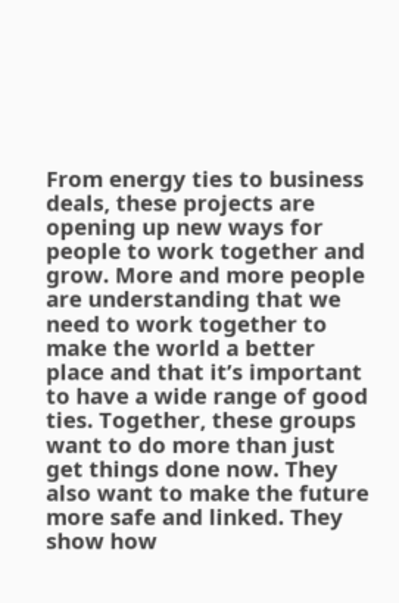From energy ties to business deals, these projects are opening up new ways for people to work together and grow. More and more people are understanding that we need to work together to make the world a better place and that it’s important to have a wide range of good ties. Together, these groups want to do more than just get things done now. They also want to make the future more safe and linked. They show how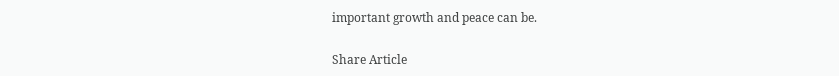important growth and peace can be.

Share Article